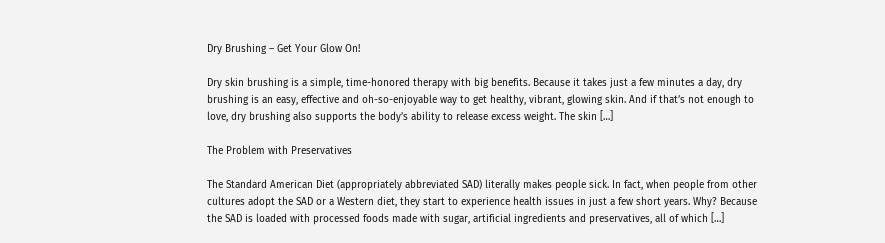Dry Brushing – Get Your Glow On!

Dry skin brushing is a simple, time-honored therapy with big benefits. Because it takes just a few minutes a day, dry brushing is an easy, effective and oh-so-enjoyable way to get healthy, vibrant, glowing skin. And if that’s not enough to love, dry brushing also supports the body’s ability to release excess weight. The skin […]

The Problem with Preservatives

The Standard American Diet (appropriately abbreviated SAD) literally makes people sick. In fact, when people from other cultures adopt the SAD or a Western diet, they start to experience health issues in just a few short years. Why? Because the SAD is loaded with processed foods made with sugar, artificial ingredients and preservatives, all of which […]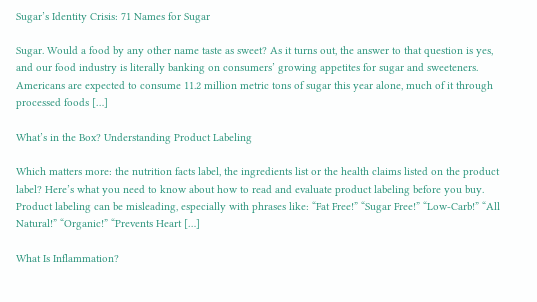Sugar’s Identity Crisis: 71 Names for Sugar

Sugar. Would a food by any other name taste as sweet? As it turns out, the answer to that question is yes, and our food industry is literally banking on consumers’ growing appetites for sugar and sweeteners. Americans are expected to consume 11.2 million metric tons of sugar this year alone, much of it through processed foods […]

What’s in the Box? Understanding Product Labeling

Which matters more: the nutrition facts label, the ingredients list or the health claims listed on the product label? Here’s what you need to know about how to read and evaluate product labeling before you buy. Product labeling can be misleading, especially with phrases like: “Fat Free!” “Sugar Free!” “Low-Carb!” “All Natural!” “Organic!” “Prevents Heart […]

What Is Inflammation?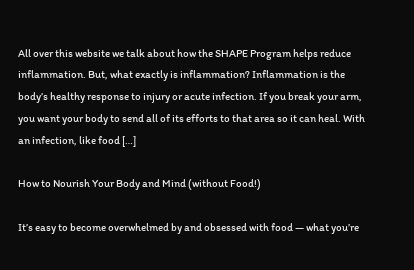All over this website we talk about how the SHAPE Program helps reduce inflammation. But, what exactly is inflammation? Inflammation is the body’s healthy response to injury or acute infection. If you break your arm, you want your body to send all of its efforts to that area so it can heal. With an infection, like food […]

How to Nourish Your Body and Mind (without Food!)

It’s easy to become overwhelmed by and obsessed with food — what you’re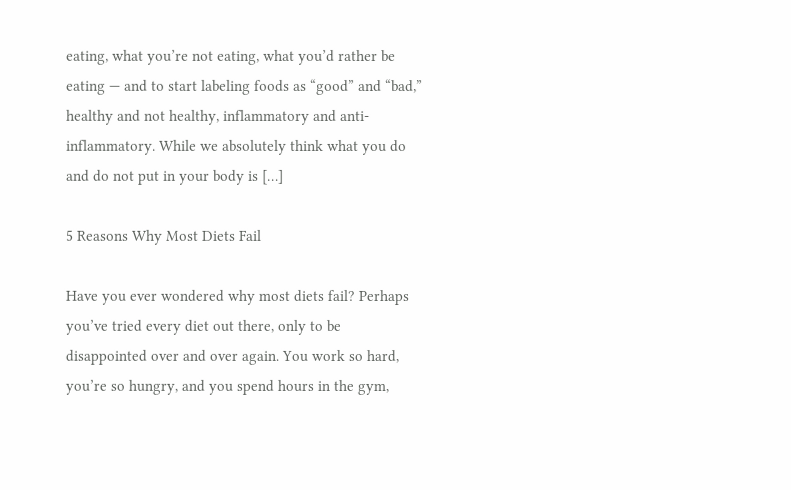eating, what you’re not eating, what you’d rather be eating — and to start labeling foods as “good” and “bad,” healthy and not healthy, inflammatory and anti-inflammatory. While we absolutely think what you do and do not put in your body is […]

5 Reasons Why Most Diets Fail

Have you ever wondered why most diets fail? Perhaps you’ve tried every diet out there, only to be disappointed over and over again. You work so hard, you’re so hungry, and you spend hours in the gym,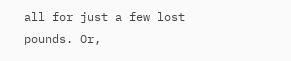all for just a few lost pounds. Or,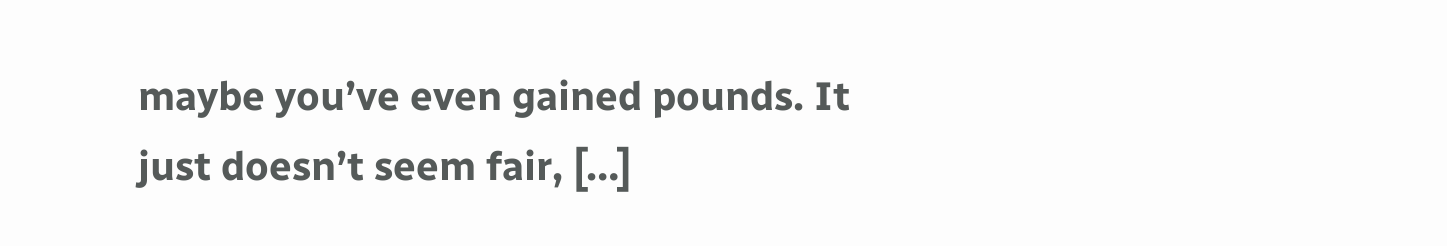maybe you’ve even gained pounds. It just doesn’t seem fair, […]